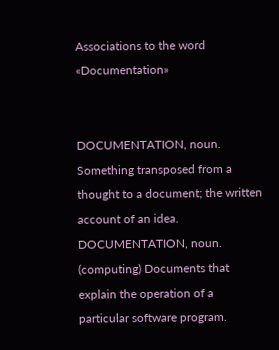Associations to the word «Documentation»


DOCUMENTATION, noun. Something transposed from a thought to a document; the written account of an idea.
DOCUMENTATION, noun. (computing) Documents that explain the operation of a particular software program.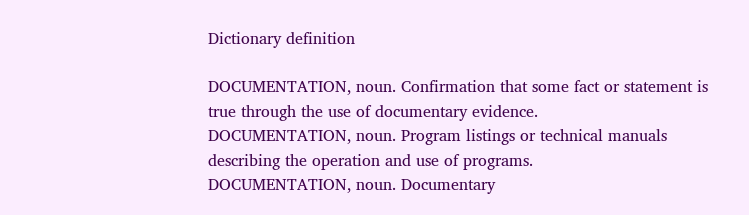Dictionary definition

DOCUMENTATION, noun. Confirmation that some fact or statement is true through the use of documentary evidence.
DOCUMENTATION, noun. Program listings or technical manuals describing the operation and use of programs.
DOCUMENTATION, noun. Documentary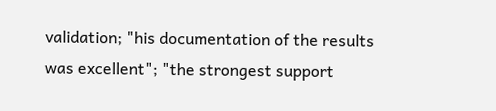validation; "his documentation of the results was excellent"; "the strongest support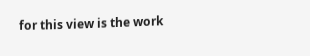for this view is the work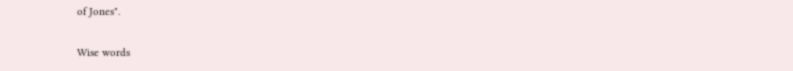of Jones".

Wise words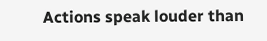Actions speak louder than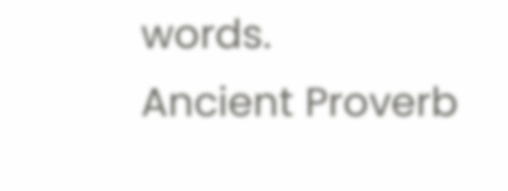words.
Ancient Proverb